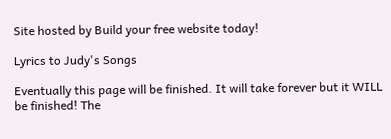Site hosted by Build your free website today!

Lyrics to Judy's Songs

Eventually this page will be finished. It will take forever but it WILL be finished! The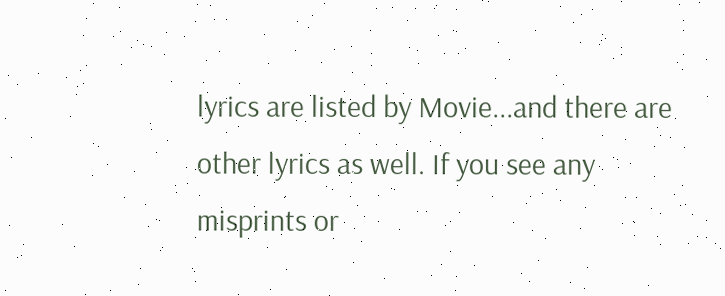lyrics are listed by Movie...and there are other lyrics as well. If you see any misprints or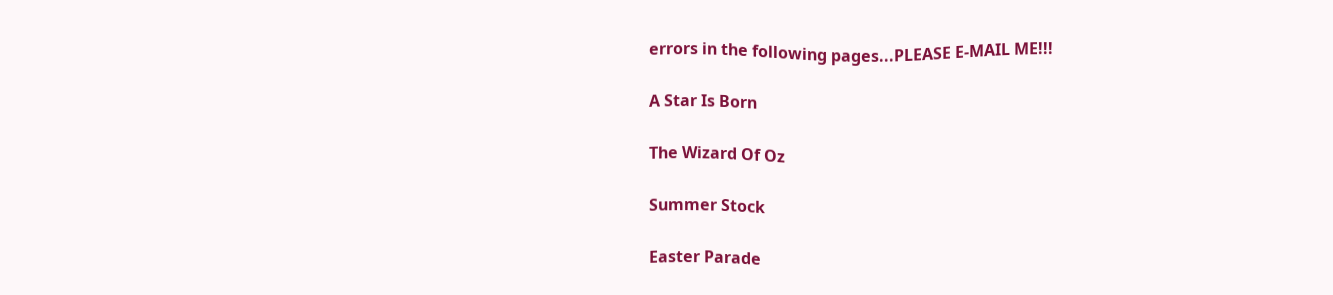errors in the following pages...PLEASE E-MAIL ME!!!

A Star Is Born

The Wizard Of Oz

Summer Stock

Easter Parade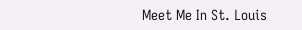Meet Me In St. Louis